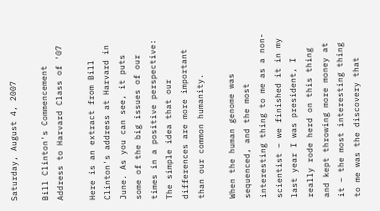Saturday, August 4, 2007

Bill Clinton's Commencement Address to Harvard Class of '07

Here is an extract from Bill Clinton's address at Harvard in June. As you can see, it puts some of the big issues of our times in a positive perspective:
The simple idea that our differences are more important than our common humanity.

When the human genome was sequenced, and the most interesting thing to me as a non-scientist – we finished it in my last year I was president, I really rode herd on this thing and kept throwing more money at it – the most interesting thing to me was the discovery that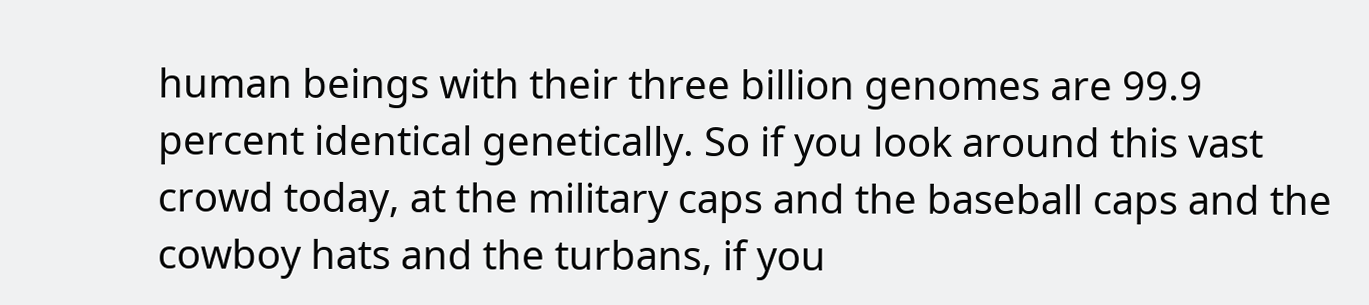human beings with their three billion genomes are 99.9 percent identical genetically. So if you look around this vast crowd today, at the military caps and the baseball caps and the cowboy hats and the turbans, if you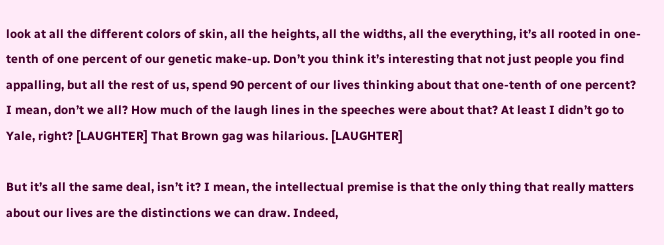look at all the different colors of skin, all the heights, all the widths, all the everything, it’s all rooted in one-tenth of one percent of our genetic make-up. Don’t you think it’s interesting that not just people you find appalling, but all the rest of us, spend 90 percent of our lives thinking about that one-tenth of one percent? I mean, don’t we all? How much of the laugh lines in the speeches were about that? At least I didn’t go to Yale, right? [LAUGHTER] That Brown gag was hilarious. [LAUGHTER]

But it’s all the same deal, isn’t it? I mean, the intellectual premise is that the only thing that really matters about our lives are the distinctions we can draw. Indeed,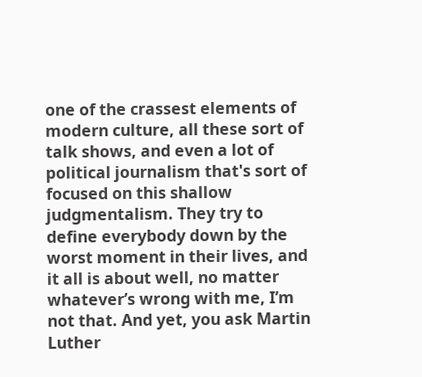one of the crassest elements of modern culture, all these sort of talk shows, and even a lot of political journalism that's sort of focused on this shallow judgmentalism. They try to define everybody down by the worst moment in their lives, and it all is about well, no matter whatever’s wrong with me, I’m not that. And yet, you ask Martin Luther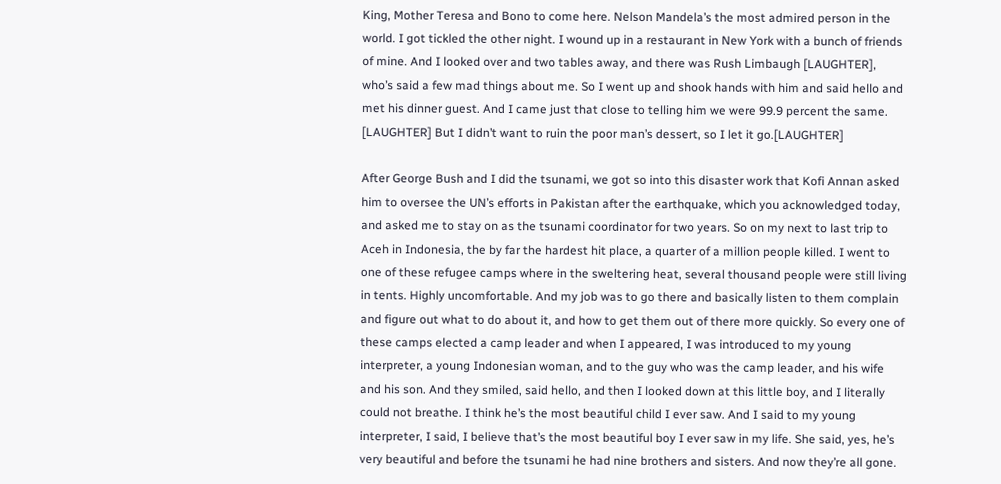King, Mother Teresa and Bono to come here. Nelson Mandela’s the most admired person in the world. I got tickled the other night. I wound up in a restaurant in New York with a bunch of friends of mine. And I looked over and two tables away, and there was Rush Limbaugh [LAUGHTER], who’s said a few mad things about me. So I went up and shook hands with him and said hello and met his dinner guest. And I came just that close to telling him we were 99.9 percent the same. [LAUGHTER] But I didn’t want to ruin the poor man’s dessert, so I let it go.[LAUGHTER]

After George Bush and I did the tsunami, we got so into this disaster work that Kofi Annan asked him to oversee the UN’s efforts in Pakistan after the earthquake, which you acknowledged today, and asked me to stay on as the tsunami coordinator for two years. So on my next to last trip to Aceh in Indonesia, the by far the hardest hit place, a quarter of a million people killed. I went to one of these refugee camps where in the sweltering heat, several thousand people were still living in tents. Highly uncomfortable. And my job was to go there and basically listen to them complain and figure out what to do about it, and how to get them out of there more quickly. So every one of these camps elected a camp leader and when I appeared, I was introduced to my young interpreter, a young Indonesian woman, and to the guy who was the camp leader, and his wife and his son. And they smiled, said hello, and then I looked down at this little boy, and I literally could not breathe. I think he’s the most beautiful child I ever saw. And I said to my young interpreter, I said, I believe that’s the most beautiful boy I ever saw in my life. She said, yes, he’s very beautiful and before the tsunami he had nine brothers and sisters. And now they’re all gone.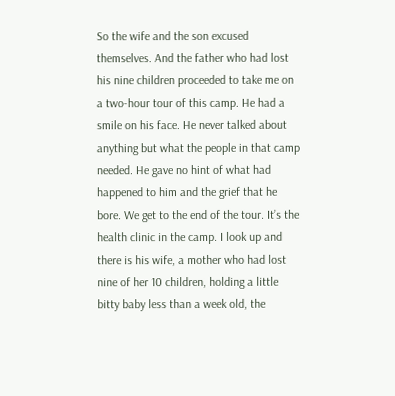So the wife and the son excused themselves. And the father who had lost his nine children proceeded to take me on a two-hour tour of this camp. He had a smile on his face. He never talked about anything but what the people in that camp needed. He gave no hint of what had happened to him and the grief that he bore. We get to the end of the tour. It’s the health clinic in the camp. I look up and there is his wife, a mother who had lost nine of her 10 children, holding a little bitty baby less than a week old, the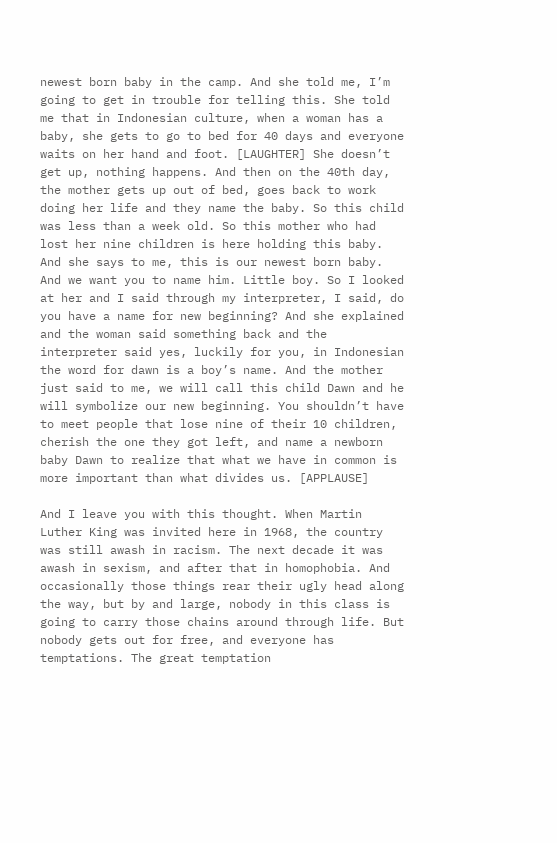newest born baby in the camp. And she told me, I’m going to get in trouble for telling this. She told me that in Indonesian culture, when a woman has a baby, she gets to go to bed for 40 days and everyone waits on her hand and foot. [LAUGHTER] She doesn’t get up, nothing happens. And then on the 40th day, the mother gets up out of bed, goes back to work doing her life and they name the baby. So this child was less than a week old. So this mother who had lost her nine children is here holding this baby. And she says to me, this is our newest born baby. And we want you to name him. Little boy. So I looked at her and I said through my interpreter, I said, do you have a name for new beginning? And she explained and the woman said something back and the interpreter said yes, luckily for you, in Indonesian the word for dawn is a boy’s name. And the mother just said to me, we will call this child Dawn and he will symbolize our new beginning. You shouldn’t have to meet people that lose nine of their 10 children, cherish the one they got left, and name a newborn baby Dawn to realize that what we have in common is more important than what divides us. [APPLAUSE]

And I leave you with this thought. When Martin Luther King was invited here in 1968, the country was still awash in racism. The next decade it was awash in sexism, and after that in homophobia. And occasionally those things rear their ugly head along the way, but by and large, nobody in this class is going to carry those chains around through life. But nobody gets out for free, and everyone has temptations. The great temptation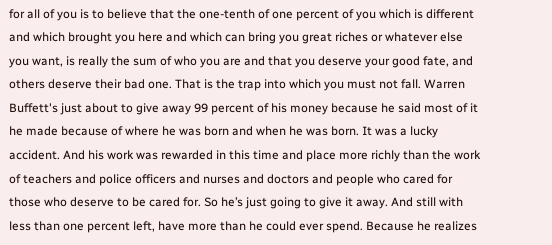for all of you is to believe that the one-tenth of one percent of you which is different and which brought you here and which can bring you great riches or whatever else you want, is really the sum of who you are and that you deserve your good fate, and others deserve their bad one. That is the trap into which you must not fall. Warren Buffett's just about to give away 99 percent of his money because he said most of it he made because of where he was born and when he was born. It was a lucky accident. And his work was rewarded in this time and place more richly than the work of teachers and police officers and nurses and doctors and people who cared for those who deserve to be cared for. So he’s just going to give it away. And still with less than one percent left, have more than he could ever spend. Because he realizes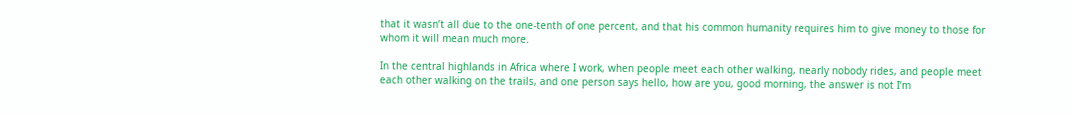that it wasn’t all due to the one-tenth of one percent, and that his common humanity requires him to give money to those for whom it will mean much more.

In the central highlands in Africa where I work, when people meet each other walking, nearly nobody rides, and people meet each other walking on the trails, and one person says hello, how are you, good morning, the answer is not I’m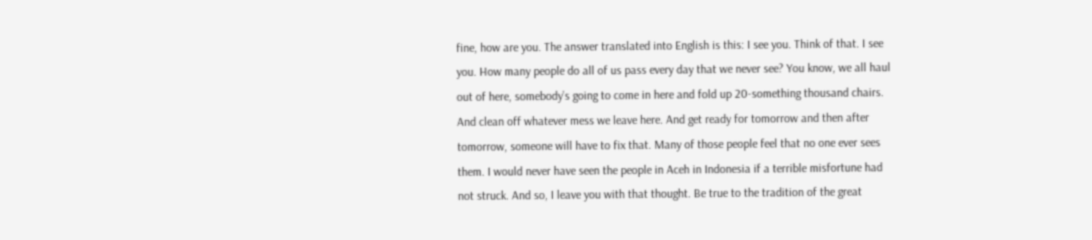fine, how are you. The answer translated into English is this: I see you. Think of that. I see you. How many people do all of us pass every day that we never see? You know, we all haul out of here, somebody’s going to come in here and fold up 20-something thousand chairs. And clean off whatever mess we leave here. And get ready for tomorrow and then after tomorrow, someone will have to fix that. Many of those people feel that no one ever sees them. I would never have seen the people in Aceh in Indonesia if a terrible misfortune had not struck. And so, I leave you with that thought. Be true to the tradition of the great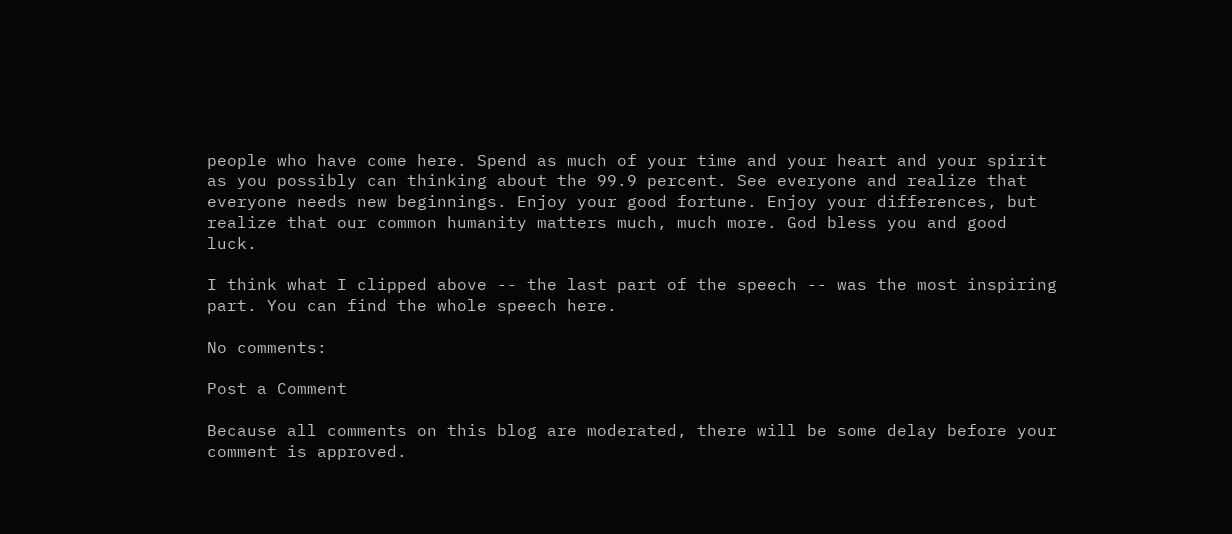people who have come here. Spend as much of your time and your heart and your spirit as you possibly can thinking about the 99.9 percent. See everyone and realize that everyone needs new beginnings. Enjoy your good fortune. Enjoy your differences, but realize that our common humanity matters much, much more. God bless you and good luck.

I think what I clipped above -- the last part of the speech -- was the most inspiring part. You can find the whole speech here.

No comments:

Post a Comment

Because all comments on this blog are moderated, there will be some delay before your comment is approved.